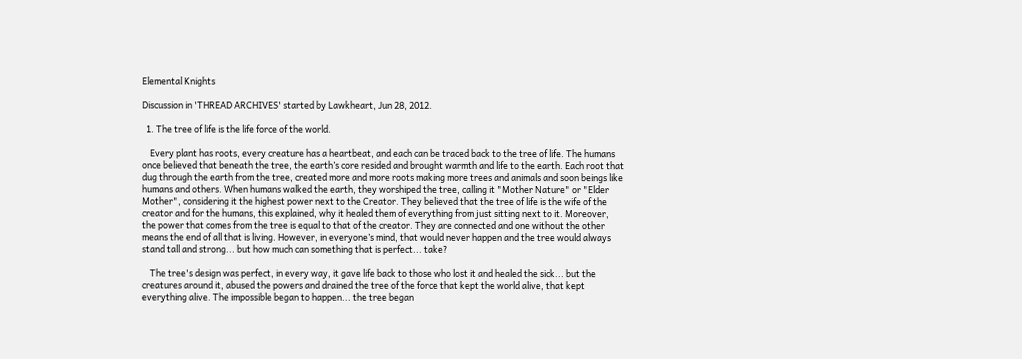Elemental Knights

Discussion in 'THREAD ARCHIVES' started by Lawkheart, Jun 28, 2012.

  1. The tree of life is the life force of the world.

    Every plant has roots, every creature has a heartbeat, and each can be traced back to the tree of life. The humans once believed that beneath the tree, the earth’s core resided and brought warmth and life to the earth. Each root that dug through the earth from the tree, created more and more roots making more trees and animals and soon beings like humans and others. When humans walked the earth, they worshiped the tree, calling it "Mother Nature" or "Elder Mother", considering it the highest power next to the Creator. They believed that the tree of life is the wife of the creator and for the humans, this explained, why it healed them of everything from just sitting next to it. Moreover, the power that comes from the tree is equal to that of the creator. They are connected and one without the other means the end of all that is living. However, in everyone’s mind, that would never happen and the tree would always stand tall and strong... but how much can something that is perfect... take?

    The tree's design was perfect, in every way, it gave life back to those who lost it and healed the sick... but the creatures around it, abused the powers and drained the tree of the force that kept the world alive, that kept everything alive. The impossible began to happen... the tree began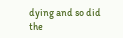dying and so did the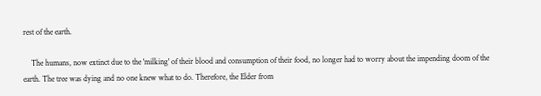rest of the earth.

    The humans, now extinct due to the 'milking' of their blood and consumption of their food, no longer had to worry about the impending doom of the earth. The tree was dying and no one knew what to do. Therefore, the Elder from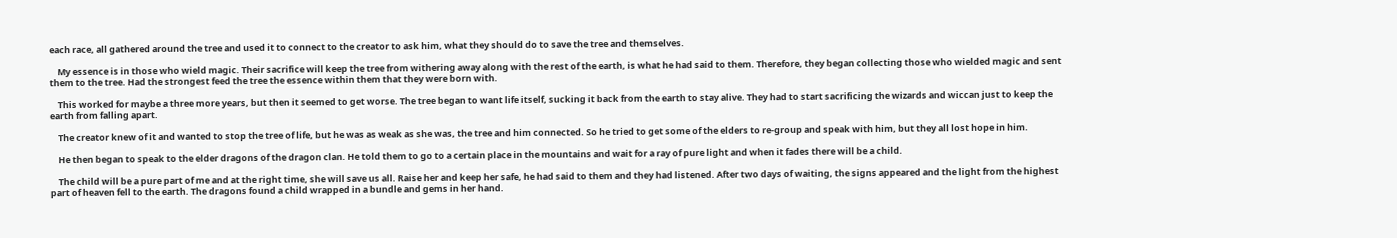each race, all gathered around the tree and used it to connect to the creator to ask him, what they should do to save the tree and themselves.

    My essence is in those who wield magic. Their sacrifice will keep the tree from withering away along with the rest of the earth, is what he had said to them. Therefore, they began collecting those who wielded magic and sent them to the tree. Had the strongest feed the tree the essence within them that they were born with.

    This worked for maybe a three more years, but then it seemed to get worse. The tree began to want life itself, sucking it back from the earth to stay alive. They had to start sacrificing the wizards and wiccan just to keep the earth from falling apart.

    The creator knew of it and wanted to stop the tree of life, but he was as weak as she was, the tree and him connected. So he tried to get some of the elders to re-group and speak with him, but they all lost hope in him.

    He then began to speak to the elder dragons of the dragon clan. He told them to go to a certain place in the mountains and wait for a ray of pure light and when it fades there will be a child.

    The child will be a pure part of me and at the right time, she will save us all. Raise her and keep her safe, he had said to them and they had listened. After two days of waiting, the signs appeared and the light from the highest part of heaven fell to the earth. The dragons found a child wrapped in a bundle and gems in her hand.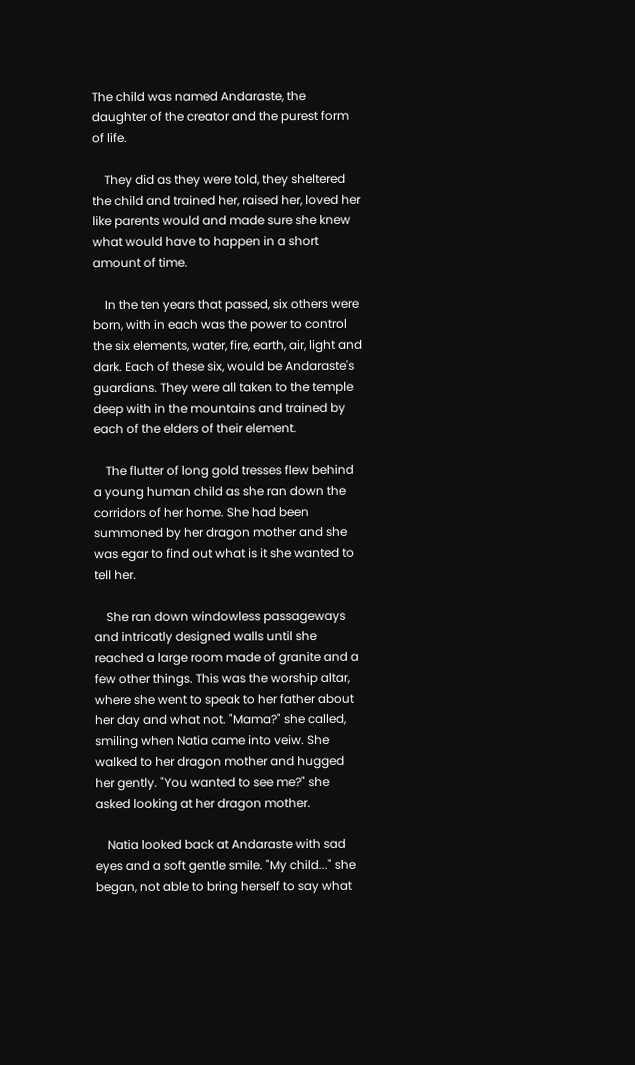The child was named Andaraste, the daughter of the creator and the purest form of life.

    They did as they were told, they sheltered the child and trained her, raised her, loved her like parents would and made sure she knew what would have to happen in a short amount of time.

    In the ten years that passed, six others were born, with in each was the power to control the six elements, water, fire, earth, air, light and dark. Each of these six, would be Andaraste's guardians. They were all taken to the temple deep with in the mountains and trained by each of the elders of their element.

    The flutter of long gold tresses flew behind a young human child as she ran down the corridors of her home. She had been summoned by her dragon mother and she was egar to find out what is it she wanted to tell her.

    She ran down windowless passageways and intricatly designed walls until she reached a large room made of granite and a few other things. This was the worship altar, where she went to speak to her father about her day and what not. "Mama?" she called, smiling when Natia came into veiw. She walked to her dragon mother and hugged her gently. "You wanted to see me?" she asked looking at her dragon mother.

    Natia looked back at Andaraste with sad eyes and a soft gentle smile. "My child..." she began, not able to bring herself to say what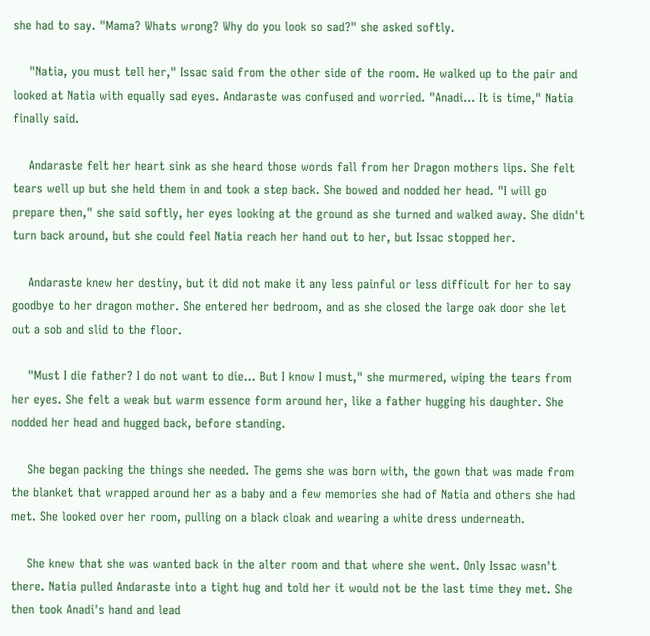she had to say. "Mama? Whats wrong? Why do you look so sad?" she asked softly.

    "Natia, you must tell her," Issac said from the other side of the room. He walked up to the pair and looked at Natia with equally sad eyes. Andaraste was confused and worried. "Anadi... It is time," Natia finally said.

    Andaraste felt her heart sink as she heard those words fall from her Dragon mothers lips. She felt tears well up but she held them in and took a step back. She bowed and nodded her head. "I will go prepare then," she said softly, her eyes looking at the ground as she turned and walked away. She didn't turn back around, but she could feel Natia reach her hand out to her, but Issac stopped her.

    Andaraste knew her destiny, but it did not make it any less painful or less difficult for her to say goodbye to her dragon mother. She entered her bedroom, and as she closed the large oak door she let out a sob and slid to the floor.

    "Must I die father? I do not want to die... But I know I must," she murmered, wiping the tears from her eyes. She felt a weak but warm essence form around her, like a father hugging his daughter. She nodded her head and hugged back, before standing.

    She began packing the things she needed. The gems she was born with, the gown that was made from the blanket that wrapped around her as a baby and a few memories she had of Natia and others she had met. She looked over her room, pulling on a black cloak and wearing a white dress underneath.

    She knew that she was wanted back in the alter room and that where she went. Only Issac wasn't there. Natia pulled Andaraste into a tight hug and told her it would not be the last time they met. She then took Anadi's hand and lead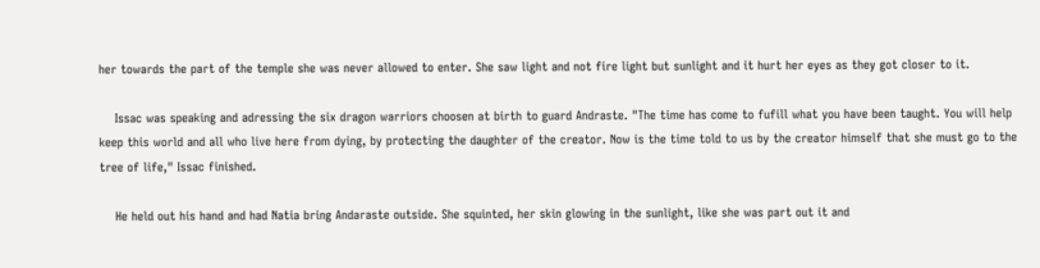her towards the part of the temple she was never allowed to enter. She saw light and not fire light but sunlight and it hurt her eyes as they got closer to it.

    Issac was speaking and adressing the six dragon warriors choosen at birth to guard Andraste. "The time has come to fufill what you have been taught. You will help keep this world and all who live here from dying, by protecting the daughter of the creator. Now is the time told to us by the creator himself that she must go to the tree of life," Issac finished.

    He held out his hand and had Natia bring Andaraste outside. She squinted, her skin glowing in the sunlight, like she was part out it and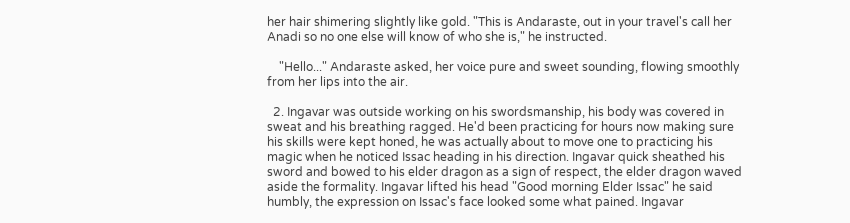her hair shimering slightly like gold. "This is Andaraste, out in your travel's call her Anadi so no one else will know of who she is," he instructed.

    "Hello..." Andaraste asked, her voice pure and sweet sounding, flowing smoothly from her lips into the air.

  2. Ingavar was outside working on his swordsmanship, his body was covered in sweat and his breathing ragged. He'd been practicing for hours now making sure his skills were kept honed, he was actually about to move one to practicing his magic when he noticed Issac heading in his direction. Ingavar quick sheathed his sword and bowed to his elder dragon as a sign of respect, the elder dragon waved aside the formality. Ingavar lifted his head "Good morning Elder Issac" he said humbly, the expression on Issac's face looked some what pained. Ingavar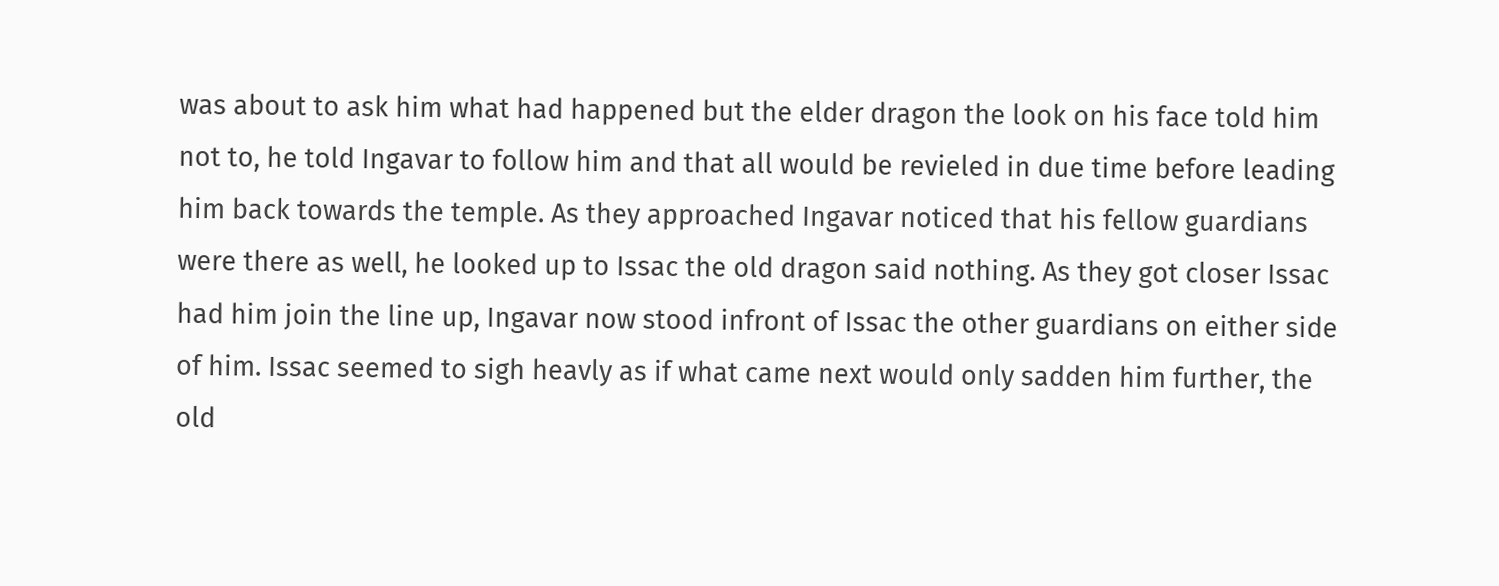was about to ask him what had happened but the elder dragon the look on his face told him not to, he told Ingavar to follow him and that all would be revieled in due time before leading him back towards the temple. As they approached Ingavar noticed that his fellow guardians were there as well, he looked up to Issac the old dragon said nothing. As they got closer Issac had him join the line up, Ingavar now stood infront of Issac the other guardians on either side of him. Issac seemed to sigh heavly as if what came next would only sadden him further, the old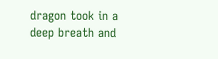dragon took in a deep breath and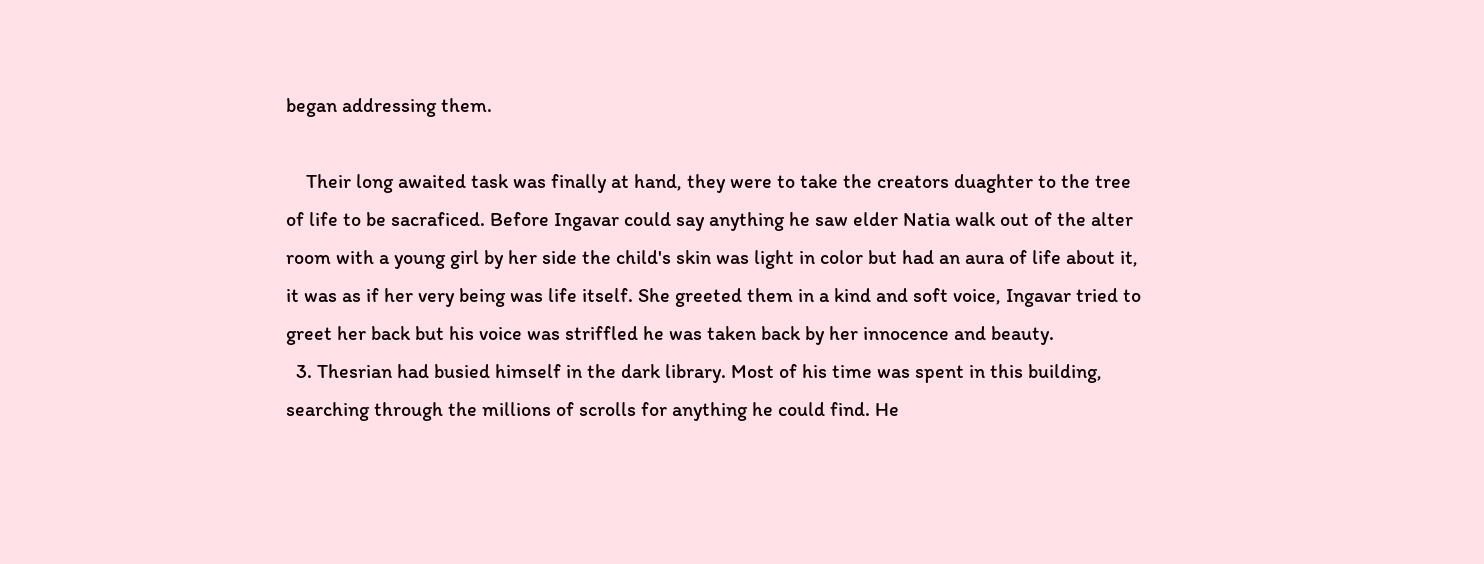began addressing them.

    Their long awaited task was finally at hand, they were to take the creators duaghter to the tree of life to be sacraficed. Before Ingavar could say anything he saw elder Natia walk out of the alter room with a young girl by her side the child's skin was light in color but had an aura of life about it, it was as if her very being was life itself. She greeted them in a kind and soft voice, Ingavar tried to greet her back but his voice was striffled he was taken back by her innocence and beauty.
  3. Thesrian had busied himself in the dark library. Most of his time was spent in this building, searching through the millions of scrolls for anything he could find. He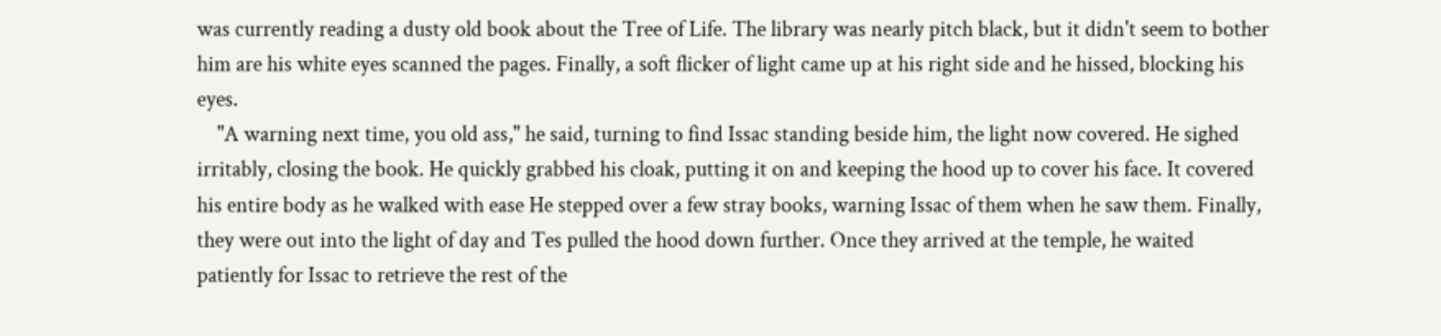was currently reading a dusty old book about the Tree of Life. The library was nearly pitch black, but it didn't seem to bother him are his white eyes scanned the pages. Finally, a soft flicker of light came up at his right side and he hissed, blocking his eyes.
    "A warning next time, you old ass," he said, turning to find Issac standing beside him, the light now covered. He sighed irritably, closing the book. He quickly grabbed his cloak, putting it on and keeping the hood up to cover his face. It covered his entire body as he walked with ease He stepped over a few stray books, warning Issac of them when he saw them. Finally, they were out into the light of day and Tes pulled the hood down further. Once they arrived at the temple, he waited patiently for Issac to retrieve the rest of the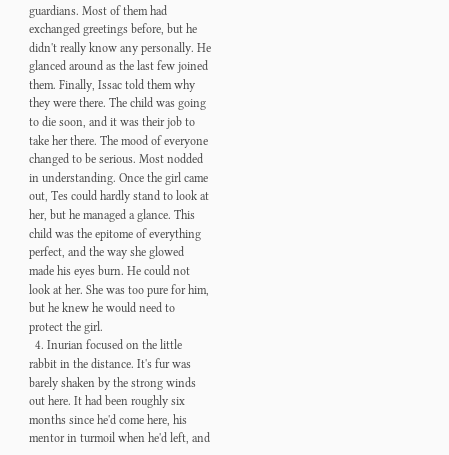guardians. Most of them had exchanged greetings before, but he didn't really know any personally. He glanced around as the last few joined them. Finally, Issac told them why they were there. The child was going to die soon, and it was their job to take her there. The mood of everyone changed to be serious. Most nodded in understanding. Once the girl came out, Tes could hardly stand to look at her, but he managed a glance. This child was the epitome of everything perfect, and the way she glowed made his eyes burn. He could not look at her. She was too pure for him, but he knew he would need to protect the girl.
  4. Inurian focused on the little rabbit in the distance. It's fur was barely shaken by the strong winds out here. It had been roughly six months since he'd come here, his mentor in turmoil when he'd left, and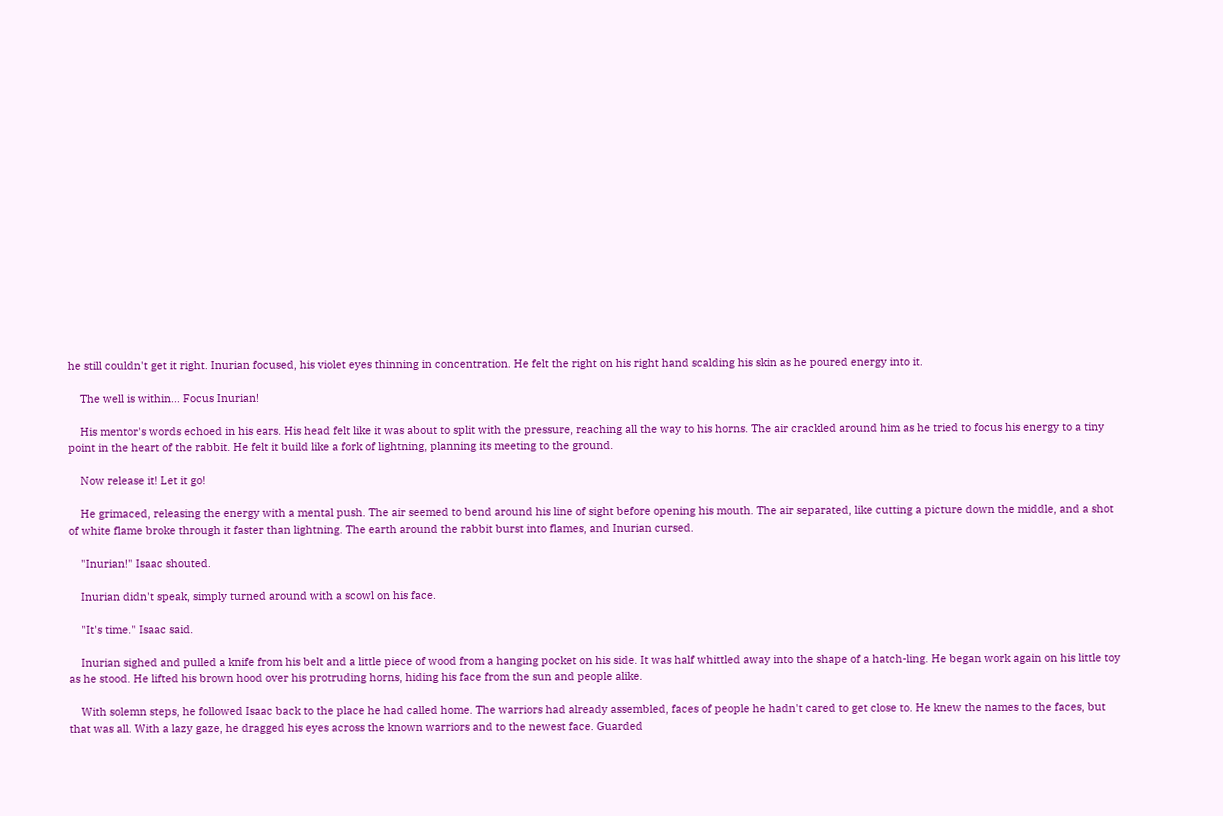he still couldn't get it right. Inurian focused, his violet eyes thinning in concentration. He felt the right on his right hand scalding his skin as he poured energy into it.

    The well is within... Focus Inurian!

    His mentor's words echoed in his ears. His head felt like it was about to split with the pressure, reaching all the way to his horns. The air crackled around him as he tried to focus his energy to a tiny point in the heart of the rabbit. He felt it build like a fork of lightning, planning its meeting to the ground.

    Now release it! Let it go!

    He grimaced, releasing the energy with a mental push. The air seemed to bend around his line of sight before opening his mouth. The air separated, like cutting a picture down the middle, and a shot of white flame broke through it faster than lightning. The earth around the rabbit burst into flames, and Inurian cursed.

    "Inurian!" Isaac shouted.

    Inurian didn't speak, simply turned around with a scowl on his face.

    "It's time." Isaac said.

    Inurian sighed and pulled a knife from his belt and a little piece of wood from a hanging pocket on his side. It was half whittled away into the shape of a hatch-ling. He began work again on his little toy as he stood. He lifted his brown hood over his protruding horns, hiding his face from the sun and people alike.

    With solemn steps, he followed Isaac back to the place he had called home. The warriors had already assembled, faces of people he hadn't cared to get close to. He knew the names to the faces, but that was all. With a lazy gaze, he dragged his eyes across the known warriors and to the newest face. Guarded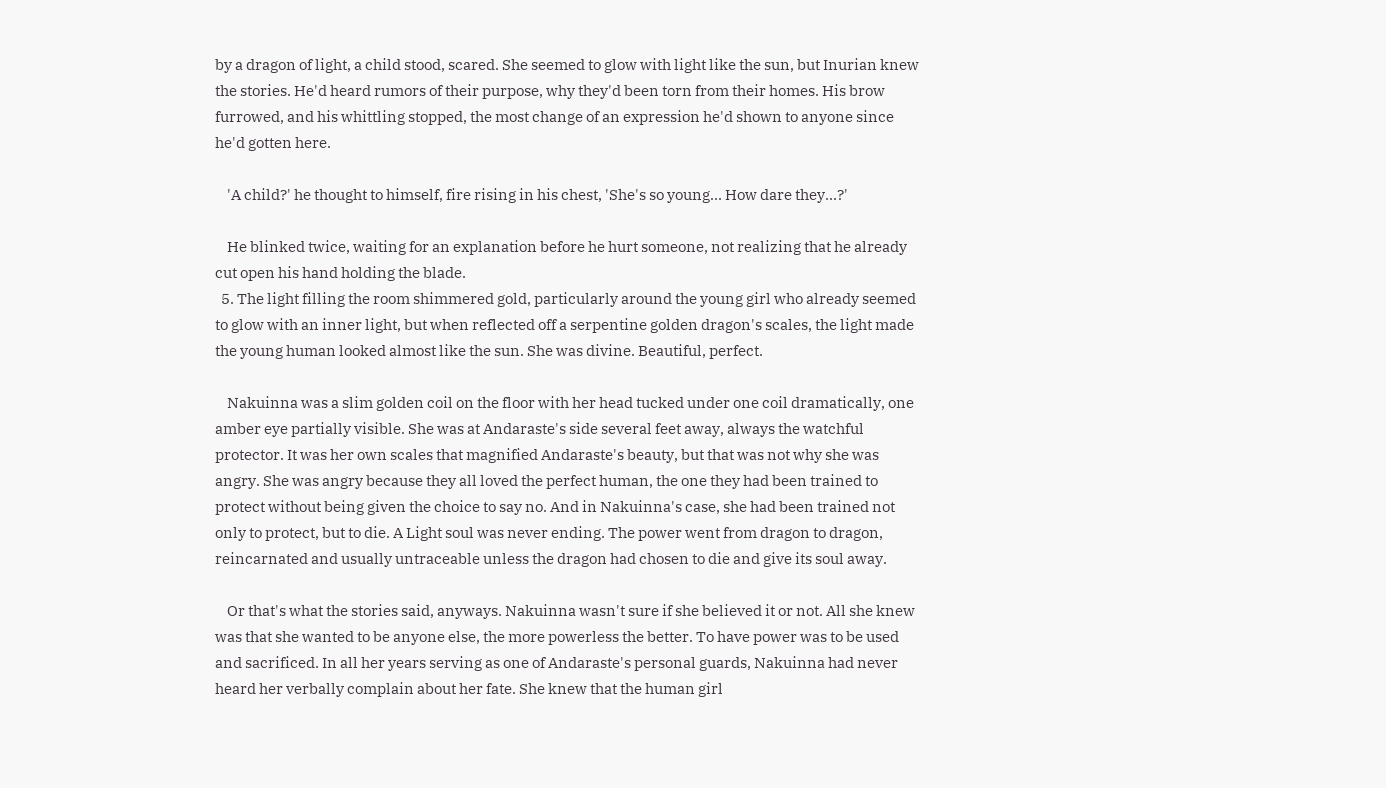by a dragon of light, a child stood, scared. She seemed to glow with light like the sun, but Inurian knew the stories. He'd heard rumors of their purpose, why they'd been torn from their homes. His brow furrowed, and his whittling stopped, the most change of an expression he'd shown to anyone since he'd gotten here.

    'A child?' he thought to himself, fire rising in his chest, 'She's so young... How dare they...?'

    He blinked twice, waiting for an explanation before he hurt someone, not realizing that he already cut open his hand holding the blade.
  5. The light filling the room shimmered gold, particularly around the young girl who already seemed to glow with an inner light, but when reflected off a serpentine golden dragon's scales, the light made the young human looked almost like the sun. She was divine. Beautiful, perfect.

    Nakuinna was a slim golden coil on the floor with her head tucked under one coil dramatically, one amber eye partially visible. She was at Andaraste's side several feet away, always the watchful protector. It was her own scales that magnified Andaraste's beauty, but that was not why she was angry. She was angry because they all loved the perfect human, the one they had been trained to protect without being given the choice to say no. And in Nakuinna's case, she had been trained not only to protect, but to die. A Light soul was never ending. The power went from dragon to dragon, reincarnated and usually untraceable unless the dragon had chosen to die and give its soul away.

    Or that's what the stories said, anyways. Nakuinna wasn't sure if she believed it or not. All she knew was that she wanted to be anyone else, the more powerless the better. To have power was to be used and sacrificed. In all her years serving as one of Andaraste's personal guards, Nakuinna had never heard her verbally complain about her fate. She knew that the human girl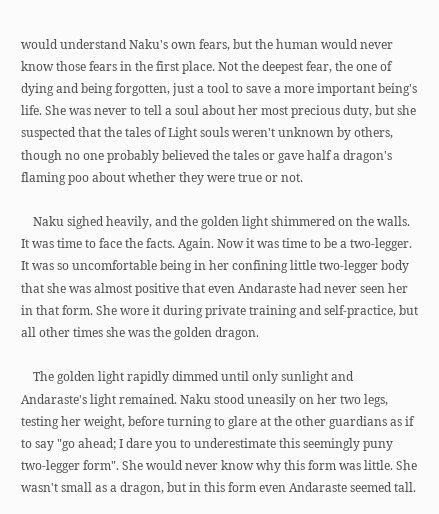would understand Naku's own fears, but the human would never know those fears in the first place. Not the deepest fear, the one of dying and being forgotten, just a tool to save a more important being's life. She was never to tell a soul about her most precious duty, but she suspected that the tales of Light souls weren't unknown by others, though no one probably believed the tales or gave half a dragon's flaming poo about whether they were true or not.

    Naku sighed heavily, and the golden light shimmered on the walls. It was time to face the facts. Again. Now it was time to be a two-legger. It was so uncomfortable being in her confining little two-legger body that she was almost positive that even Andaraste had never seen her in that form. She wore it during private training and self-practice, but all other times she was the golden dragon.

    The golden light rapidly dimmed until only sunlight and Andaraste's light remained. Naku stood uneasily on her two legs, testing her weight, before turning to glare at the other guardians as if to say "go ahead; I dare you to underestimate this seemingly puny two-legger form". She would never know why this form was little. She wasn't small as a dragon, but in this form even Andaraste seemed tall.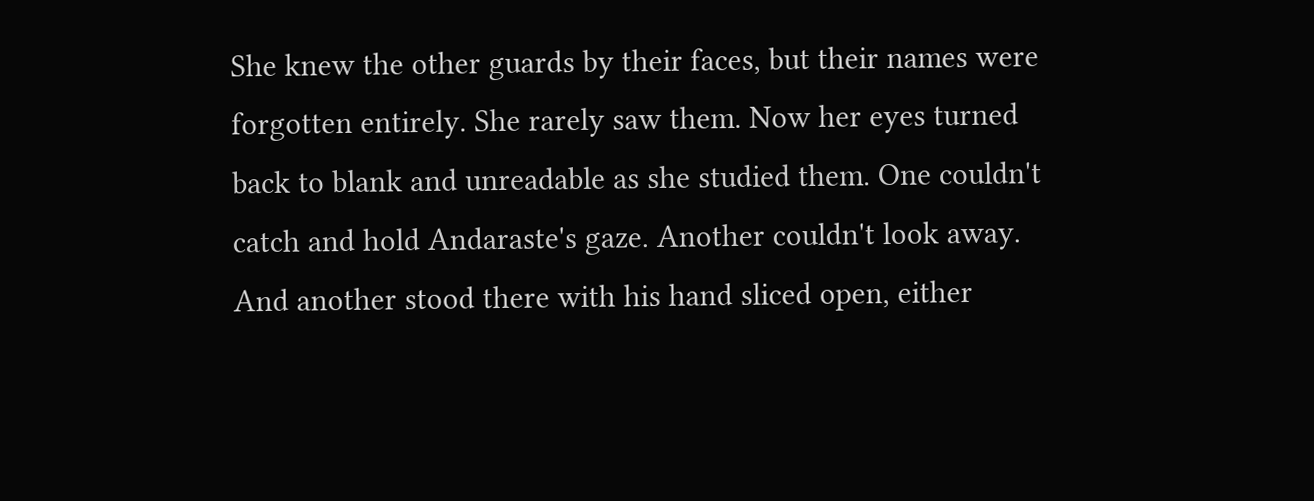She knew the other guards by their faces, but their names were forgotten entirely. She rarely saw them. Now her eyes turned back to blank and unreadable as she studied them. One couldn't catch and hold Andaraste's gaze. Another couldn't look away. And another stood there with his hand sliced open, either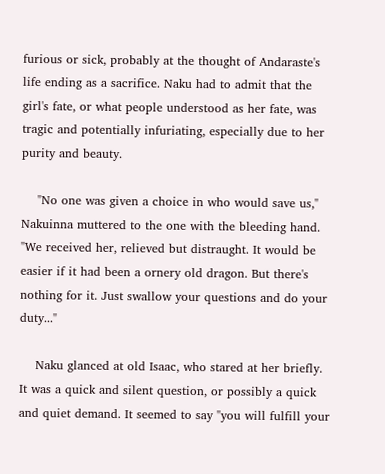furious or sick, probably at the thought of Andaraste's life ending as a sacrifice. Naku had to admit that the girl's fate, or what people understood as her fate, was tragic and potentially infuriating, especially due to her purity and beauty.

    "No one was given a choice in who would save us," Nakuinna muttered to the one with the bleeding hand. "We received her, relieved but distraught. It would be easier if it had been a ornery old dragon. But there's nothing for it. Just swallow your questions and do your duty..."

    Naku glanced at old Isaac, who stared at her briefly. It was a quick and silent question, or possibly a quick and quiet demand. It seemed to say "you will fulfill your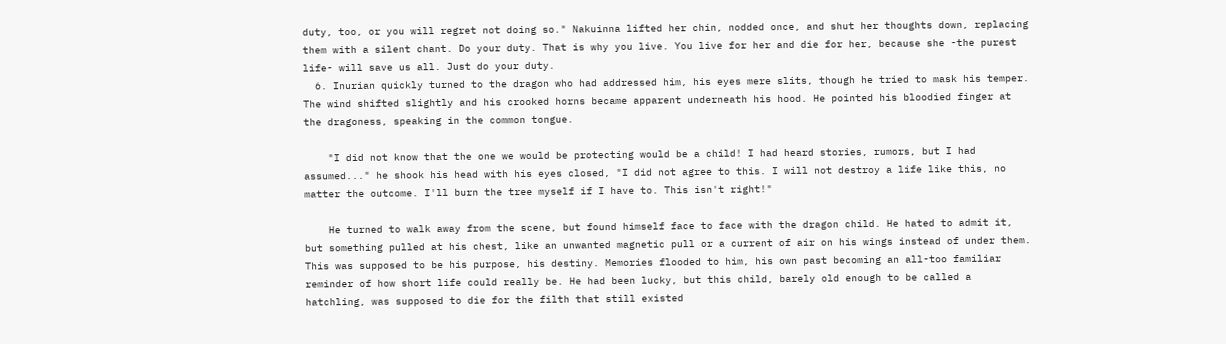duty, too, or you will regret not doing so." Nakuinna lifted her chin, nodded once, and shut her thoughts down, replacing them with a silent chant. Do your duty. That is why you live. You live for her and die for her, because she -the purest life- will save us all. Just do your duty.
  6. Inurian quickly turned to the dragon who had addressed him, his eyes mere slits, though he tried to mask his temper. The wind shifted slightly and his crooked horns became apparent underneath his hood. He pointed his bloodied finger at the dragoness, speaking in the common tongue.

    "I did not know that the one we would be protecting would be a child! I had heard stories, rumors, but I had assumed..." he shook his head with his eyes closed, "I did not agree to this. I will not destroy a life like this, no matter the outcome. I'll burn the tree myself if I have to. This isn't right!"

    He turned to walk away from the scene, but found himself face to face with the dragon child. He hated to admit it, but something pulled at his chest, like an unwanted magnetic pull or a current of air on his wings instead of under them. This was supposed to be his purpose, his destiny. Memories flooded to him, his own past becoming an all-too familiar reminder of how short life could really be. He had been lucky, but this child, barely old enough to be called a hatchling, was supposed to die for the filth that still existed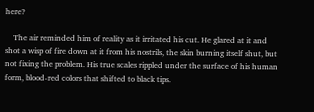here?

    The air reminded him of reality as it irritated his cut. He glared at it and shot a wisp of fire down at it from his nostrils, the skin burning itself shut, but not fixing the problem. His true scales rippled under the surface of his human form, blood-red colors that shifted to black tips.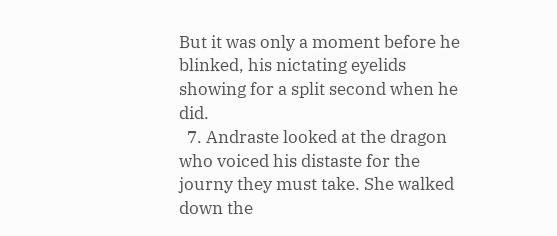But it was only a moment before he blinked, his nictating eyelids showing for a split second when he did.
  7. Andraste looked at the dragon who voiced his distaste for the journy they must take. She walked down the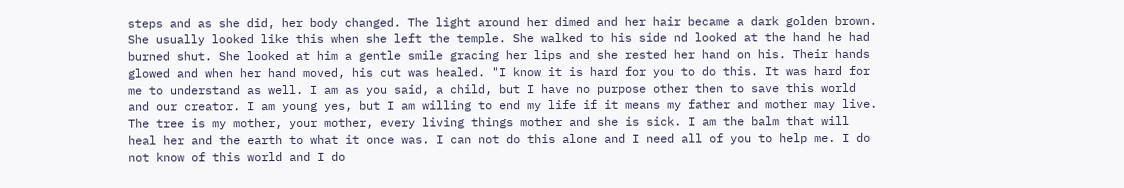steps and as she did, her body changed. The light around her dimed and her hair became a dark golden brown. She usually looked like this when she left the temple. She walked to his side nd looked at the hand he had burned shut. She looked at him a gentle smile gracing her lips and she rested her hand on his. Their hands glowed and when her hand moved, his cut was healed. "I know it is hard for you to do this. It was hard for me to understand as well. I am as you said, a child, but I have no purpose other then to save this world and our creator. I am young yes, but I am willing to end my life if it means my father and mother may live. The tree is my mother, your mother, every living things mother and she is sick. I am the balm that will heal her and the earth to what it once was. I can not do this alone and I need all of you to help me. I do not know of this world and I do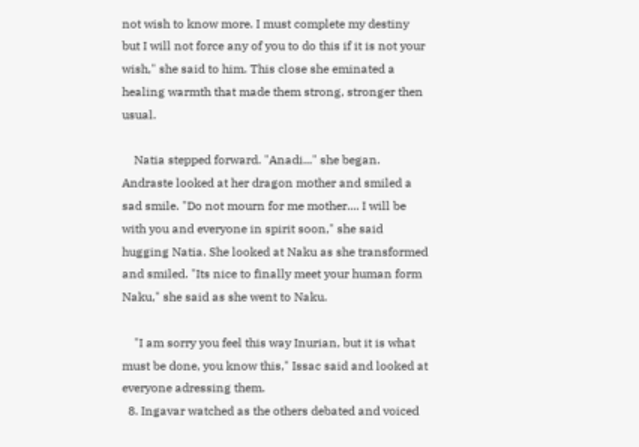not wish to know more. I must complete my destiny but I will not force any of you to do this if it is not your wish," she said to him. This close she eminated a healing warmth that made them strong, stronger then usual.

    Natia stepped forward. "Anadi..." she began. Andraste looked at her dragon mother and smiled a sad smile. "Do not mourn for me mother.... I will be with you and everyone in spirit soon," she said hugging Natia. She looked at Naku as she transformed and smiled. "Its nice to finally meet your human form Naku," she said as she went to Naku.

    "I am sorry you feel this way Inurian, but it is what must be done, you know this," Issac said and looked at everyone adressing them.
  8. Ingavar watched as the others debated and voiced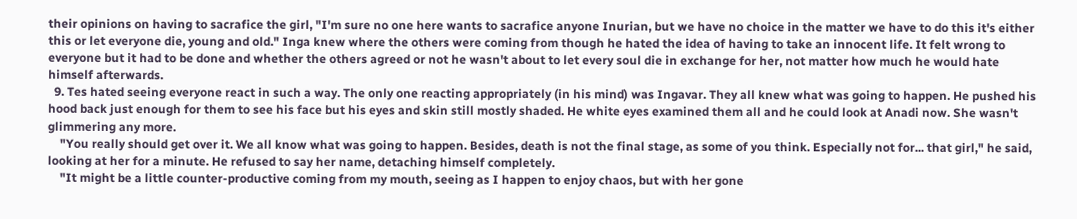their opinions on having to sacrafice the girl, "I'm sure no one here wants to sacrafice anyone Inurian, but we have no choice in the matter we have to do this it's either this or let everyone die, young and old." Inga knew where the others were coming from though he hated the idea of having to take an innocent life. It felt wrong to everyone but it had to be done and whether the others agreed or not he wasn't about to let every soul die in exchange for her, not matter how much he would hate himself afterwards.
  9. Tes hated seeing everyone react in such a way. The only one reacting appropriately (in his mind) was Ingavar. They all knew what was going to happen. He pushed his hood back just enough for them to see his face but his eyes and skin still mostly shaded. He white eyes examined them all and he could look at Anadi now. She wasn't glimmering any more.
    "You really should get over it. We all know what was going to happen. Besides, death is not the final stage, as some of you think. Especially not for... that girl," he said, looking at her for a minute. He refused to say her name, detaching himself completely.
    "It might be a little counter-productive coming from my mouth, seeing as I happen to enjoy chaos, but with her gone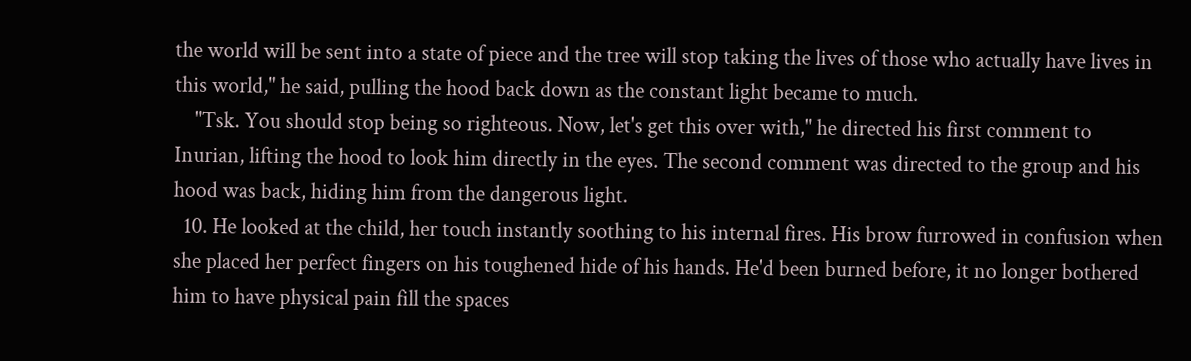the world will be sent into a state of piece and the tree will stop taking the lives of those who actually have lives in this world," he said, pulling the hood back down as the constant light became to much.
    "Tsk. You should stop being so righteous. Now, let's get this over with," he directed his first comment to Inurian, lifting the hood to look him directly in the eyes. The second comment was directed to the group and his hood was back, hiding him from the dangerous light.
  10. He looked at the child, her touch instantly soothing to his internal fires. His brow furrowed in confusion when she placed her perfect fingers on his toughened hide of his hands. He'd been burned before, it no longer bothered him to have physical pain fill the spaces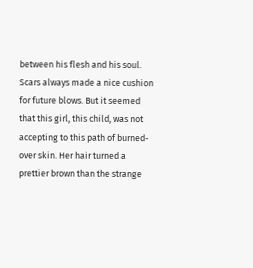between his flesh and his soul. Scars always made a nice cushion for future blows. But it seemed that this girl, this child, was not accepting to this path of burned-over skin. Her hair turned a prettier brown than the strange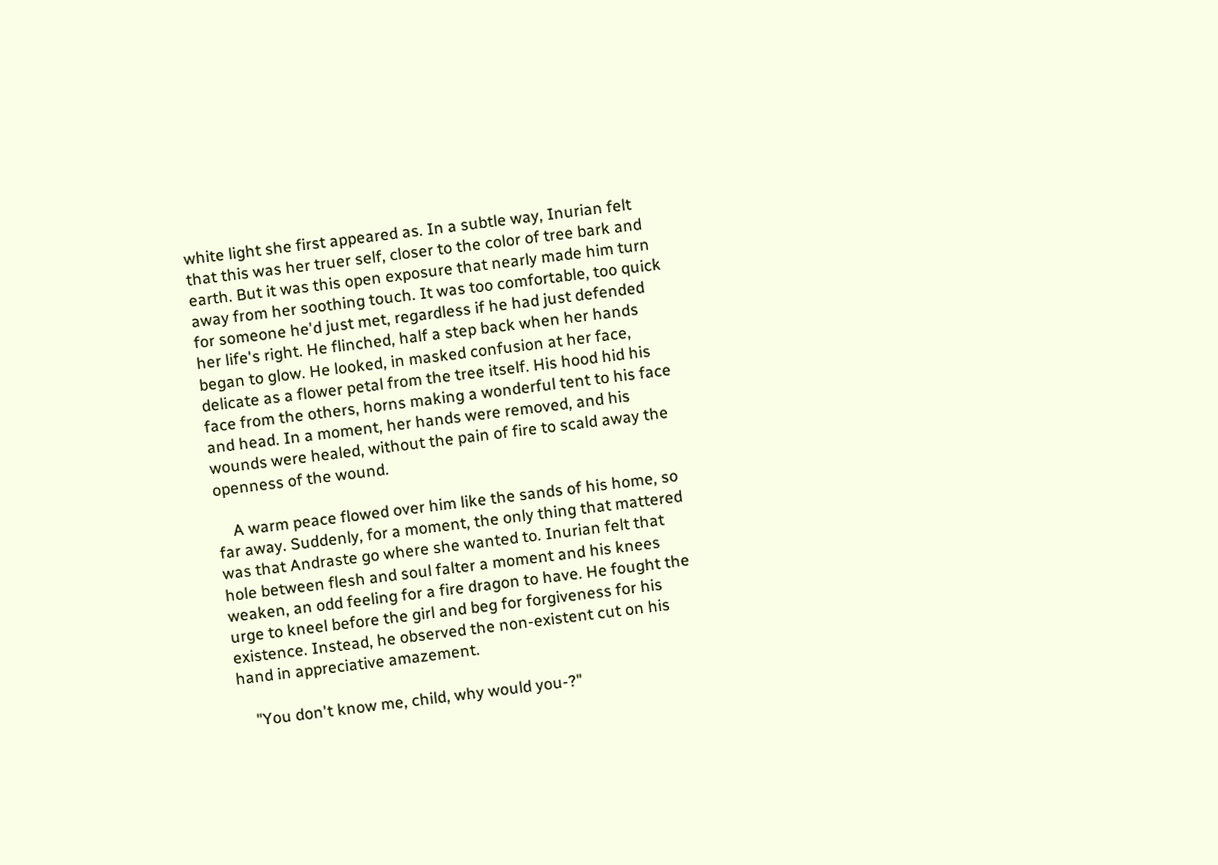white light she first appeared as. In a subtle way, Inurian felt that this was her truer self, closer to the color of tree bark and earth. But it was this open exposure that nearly made him turn away from her soothing touch. It was too comfortable, too quick for someone he'd just met, regardless if he had just defended her life's right. He flinched, half a step back when her hands began to glow. He looked, in masked confusion at her face, delicate as a flower petal from the tree itself. His hood hid his face from the others, horns making a wonderful tent to his face and head. In a moment, her hands were removed, and his wounds were healed, without the pain of fire to scald away the openness of the wound.

    A warm peace flowed over him like the sands of his home, so far away. Suddenly, for a moment, the only thing that mattered was that Andraste go where she wanted to. Inurian felt that hole between flesh and soul falter a moment and his knees weaken, an odd feeling for a fire dragon to have. He fought the urge to kneel before the girl and beg for forgiveness for his existence. Instead, he observed the non-existent cut on his hand in appreciative amazement.

    "You don't know me, child, why would you-?"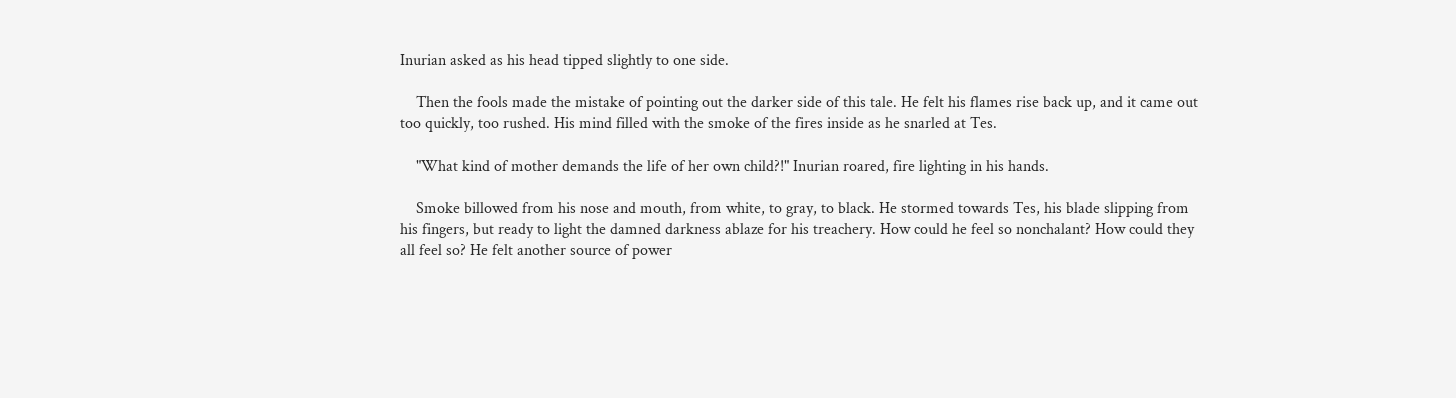Inurian asked as his head tipped slightly to one side.

    Then the fools made the mistake of pointing out the darker side of this tale. He felt his flames rise back up, and it came out too quickly, too rushed. His mind filled with the smoke of the fires inside as he snarled at Tes.

    "What kind of mother demands the life of her own child?!" Inurian roared, fire lighting in his hands.

    Smoke billowed from his nose and mouth, from white, to gray, to black. He stormed towards Tes, his blade slipping from his fingers, but ready to light the damned darkness ablaze for his treachery. How could he feel so nonchalant? How could they all feel so? He felt another source of power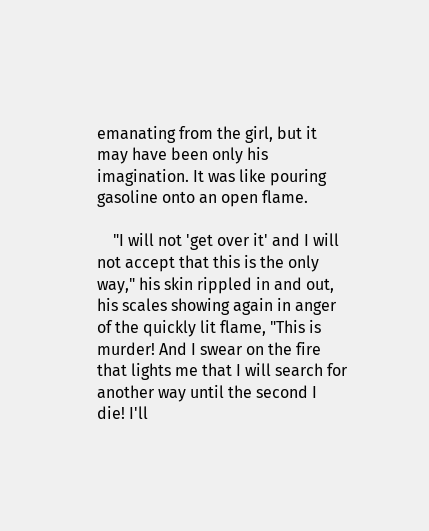emanating from the girl, but it may have been only his imagination. It was like pouring gasoline onto an open flame.

    "I will not 'get over it' and I will not accept that this is the only way," his skin rippled in and out, his scales showing again in anger of the quickly lit flame, "This is murder! And I swear on the fire that lights me that I will search for another way until the second I die! I'll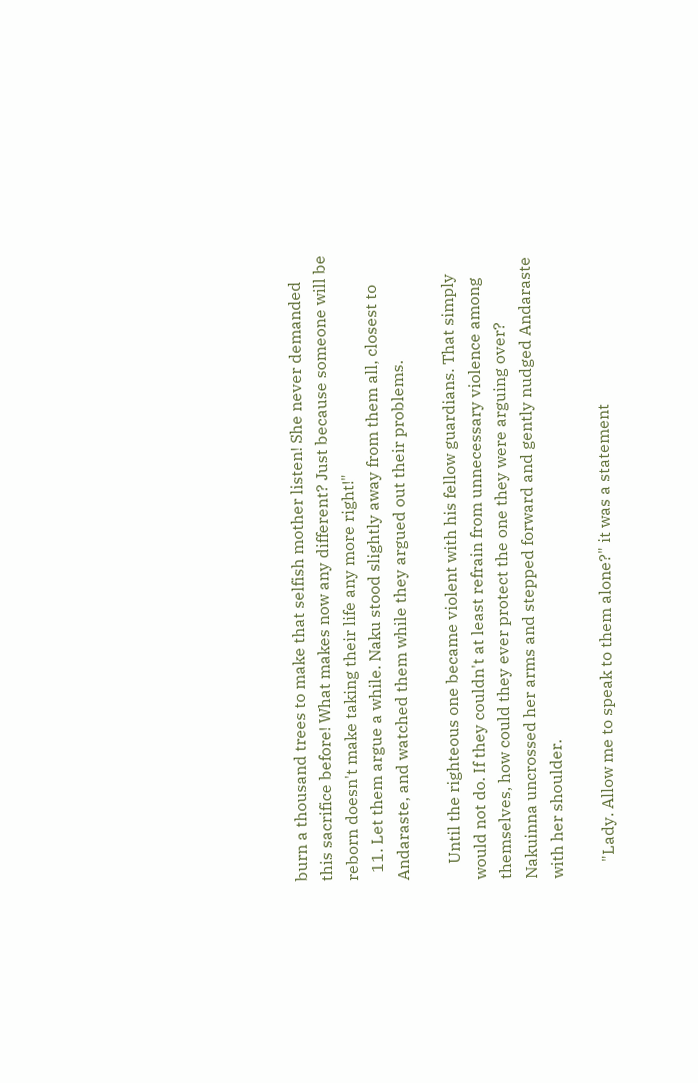burn a thousand trees to make that selfish mother listen! She never demanded this sacrifice before! What makes now any different? Just because someone will be reborn doesn't make taking their life any more right!"
  11. Let them argue a while. Naku stood slightly away from them all, closest to Andaraste, and watched them while they argued out their problems.

    Until the righteous one became violent with his fellow guardians. That simply would not do. If they couldn't at least refrain from unnecessary violence among themselves, how could they ever protect the one they were arguing over? Nakuinna uncrossed her arms and stepped forward and gently nudged Andaraste with her shoulder.

    "Lady. Allow me to speak to them alone?" it was a statement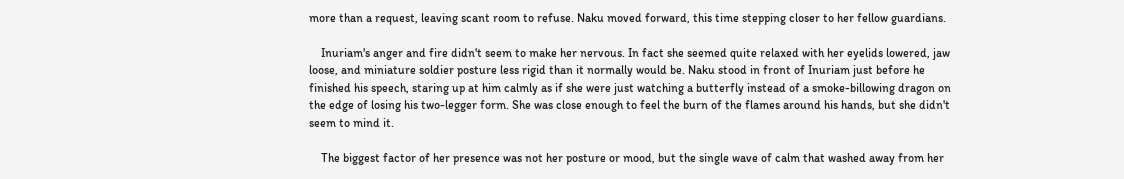more than a request, leaving scant room to refuse. Naku moved forward, this time stepping closer to her fellow guardians.

    Inuriam's anger and fire didn't seem to make her nervous. In fact she seemed quite relaxed with her eyelids lowered, jaw loose, and miniature soldier posture less rigid than it normally would be. Naku stood in front of Inuriam just before he finished his speech, staring up at him calmly as if she were just watching a butterfly instead of a smoke-billowing dragon on the edge of losing his two-legger form. She was close enough to feel the burn of the flames around his hands, but she didn't seem to mind it.

    The biggest factor of her presence was not her posture or mood, but the single wave of calm that washed away from her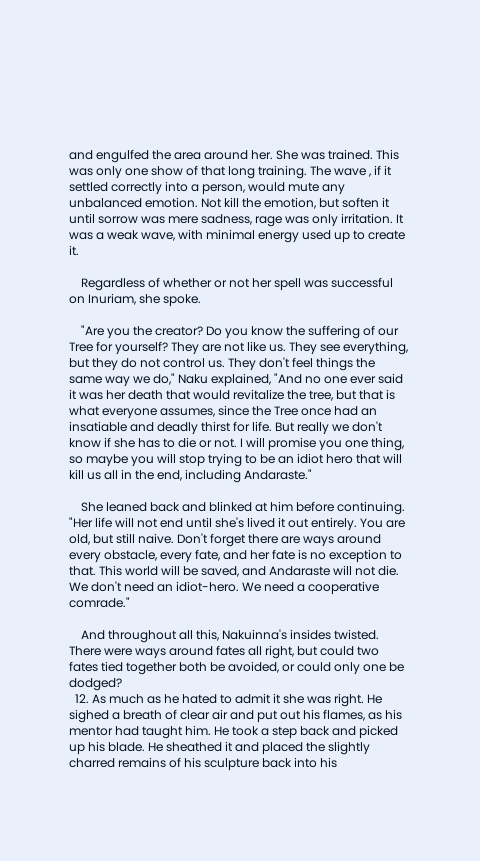and engulfed the area around her. She was trained. This was only one show of that long training. The wave , if it settled correctly into a person, would mute any unbalanced emotion. Not kill the emotion, but soften it until sorrow was mere sadness, rage was only irritation. It was a weak wave, with minimal energy used up to create it.

    Regardless of whether or not her spell was successful on Inuriam, she spoke.

    "Are you the creator? Do you know the suffering of our Tree for yourself? They are not like us. They see everything, but they do not control us. They don't feel things the same way we do," Naku explained, "And no one ever said it was her death that would revitalize the tree, but that is what everyone assumes, since the Tree once had an insatiable and deadly thirst for life. But really we don't know if she has to die or not. I will promise you one thing, so maybe you will stop trying to be an idiot hero that will kill us all in the end, including Andaraste."

    She leaned back and blinked at him before continuing. "Her life will not end until she's lived it out entirely. You are old, but still naive. Don't forget there are ways around every obstacle, every fate, and her fate is no exception to that. This world will be saved, and Andaraste will not die. We don't need an idiot-hero. We need a cooperative comrade."

    And throughout all this, Nakuinna's insides twisted. There were ways around fates all right, but could two fates tied together both be avoided, or could only one be dodged?
  12. As much as he hated to admit it she was right. He sighed a breath of clear air and put out his flames, as his mentor had taught him. He took a step back and picked up his blade. He sheathed it and placed the slightly charred remains of his sculpture back into his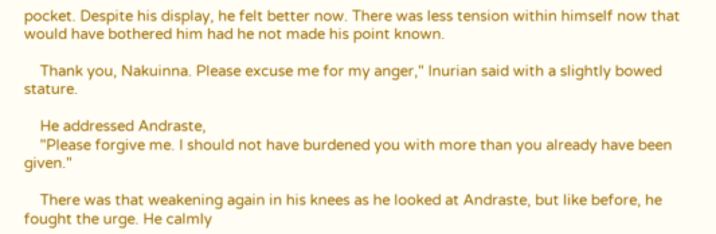pocket. Despite his display, he felt better now. There was less tension within himself now that would have bothered him had he not made his point known.

    Thank you, Nakuinna. Please excuse me for my anger," Inurian said with a slightly bowed stature.

    He addressed Andraste,
    "Please forgive me. I should not have burdened you with more than you already have been given."

    There was that weakening again in his knees as he looked at Andraste, but like before, he fought the urge. He calmly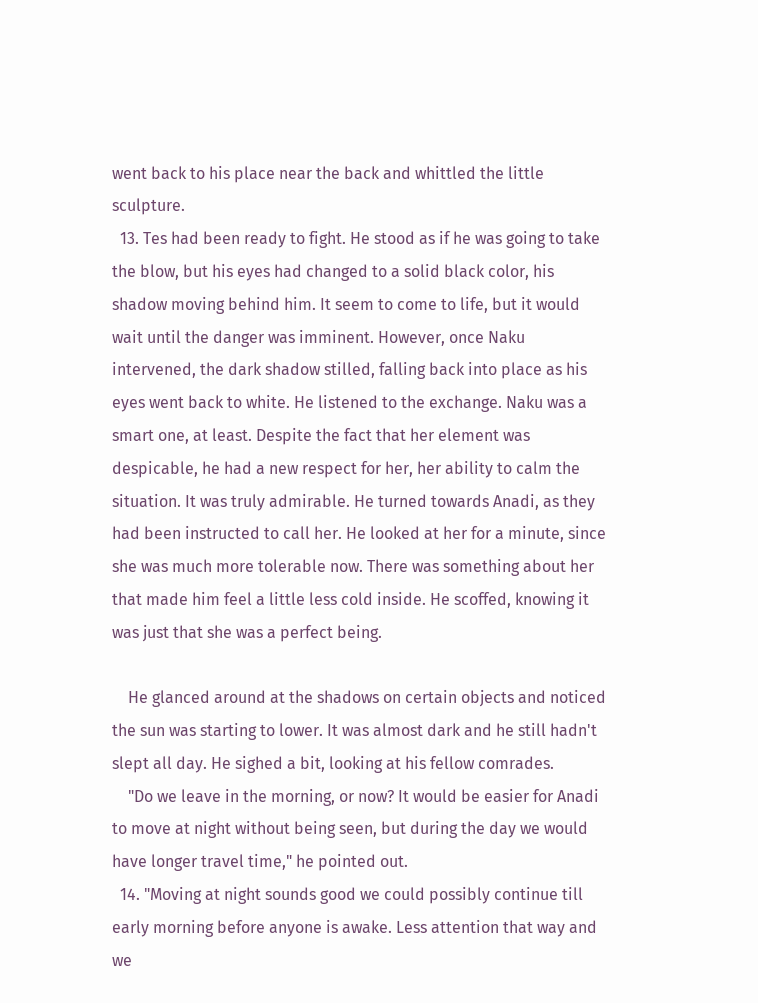went back to his place near the back and whittled the little sculpture.
  13. Tes had been ready to fight. He stood as if he was going to take the blow, but his eyes had changed to a solid black color, his shadow moving behind him. It seem to come to life, but it would wait until the danger was imminent. However, once Naku intervened, the dark shadow stilled, falling back into place as his eyes went back to white. He listened to the exchange. Naku was a smart one, at least. Despite the fact that her element was despicable, he had a new respect for her, her ability to calm the situation. It was truly admirable. He turned towards Anadi, as they had been instructed to call her. He looked at her for a minute, since she was much more tolerable now. There was something about her that made him feel a little less cold inside. He scoffed, knowing it was just that she was a perfect being.

    He glanced around at the shadows on certain objects and noticed the sun was starting to lower. It was almost dark and he still hadn't slept all day. He sighed a bit, looking at his fellow comrades.
    "Do we leave in the morning, or now? It would be easier for Anadi to move at night without being seen, but during the day we would have longer travel time," he pointed out.
  14. "Moving at night sounds good we could possibly continue till early morning before anyone is awake. Less attention that way and we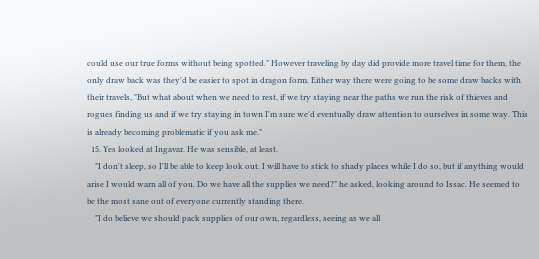could use our true forms without being spotted." However traveling by day did provide more travel time for them, the only draw back was they'd be easier to spot in dragon form. Either way there were going to be some draw backs with their travels, "But what about when we need to rest, if we try staying near the paths we run the risk of thieves and rogues finding us and if we try staying in town I'm sure we'd eventually draw attention to ourselves in some way. This is already becoming problematic if you ask me."
  15. Yes looked at Ingavar. He was sensible, at least.
    "I don't sleep, so I'll be able to keep look out. I will have to stick to shady places while I do so, but if anything would arise I would warn all of you. Do we have all the supplies we need?" he asked, looking around to Issac. He seemed to be the most sane out of everyone currently standing there.
    "I do believe we should pack supplies of our own, regardless, seeing as we all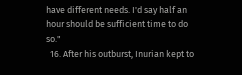have different needs. I'd say half an hour should be sufficient time to do so."
  16. After his outburst, Inurian kept to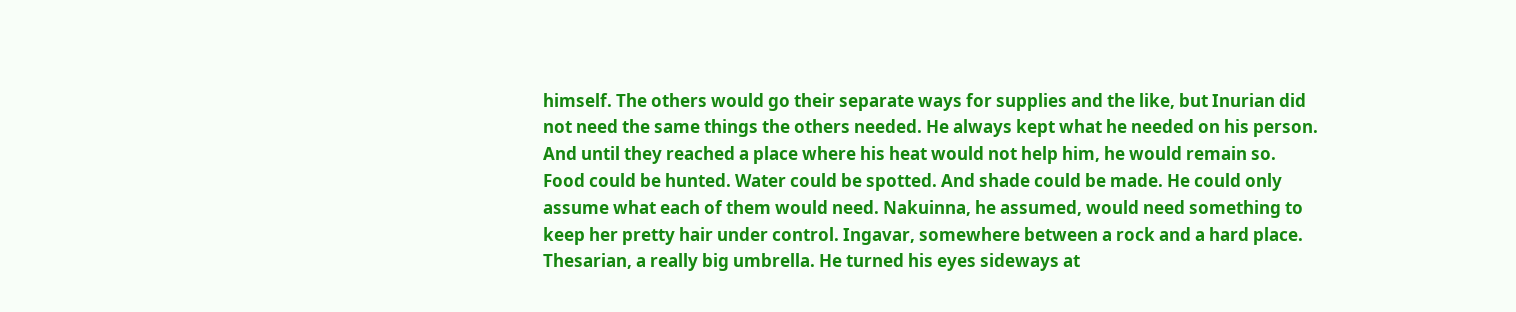himself. The others would go their separate ways for supplies and the like, but Inurian did not need the same things the others needed. He always kept what he needed on his person. And until they reached a place where his heat would not help him, he would remain so. Food could be hunted. Water could be spotted. And shade could be made. He could only assume what each of them would need. Nakuinna, he assumed, would need something to keep her pretty hair under control. Ingavar, somewhere between a rock and a hard place. Thesarian, a really big umbrella. He turned his eyes sideways at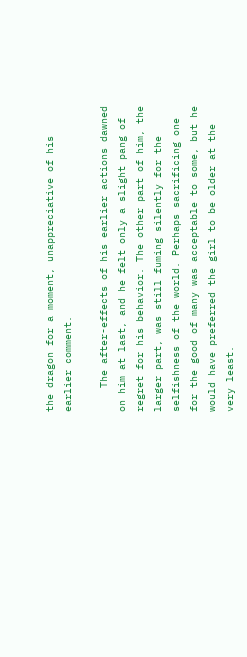the dragon for a moment, unappreciative of his earlier comment.

    The after-effects of his earlier actions dawned on him at last, and he felt only a slight pang of regret for his behavior. The other part of him, the larger part, was still fuming silently for the selfishness of the world. Perhaps sacrificing one for the good of many was acceptable to some, but he would have preferred the girl to be older at the very least.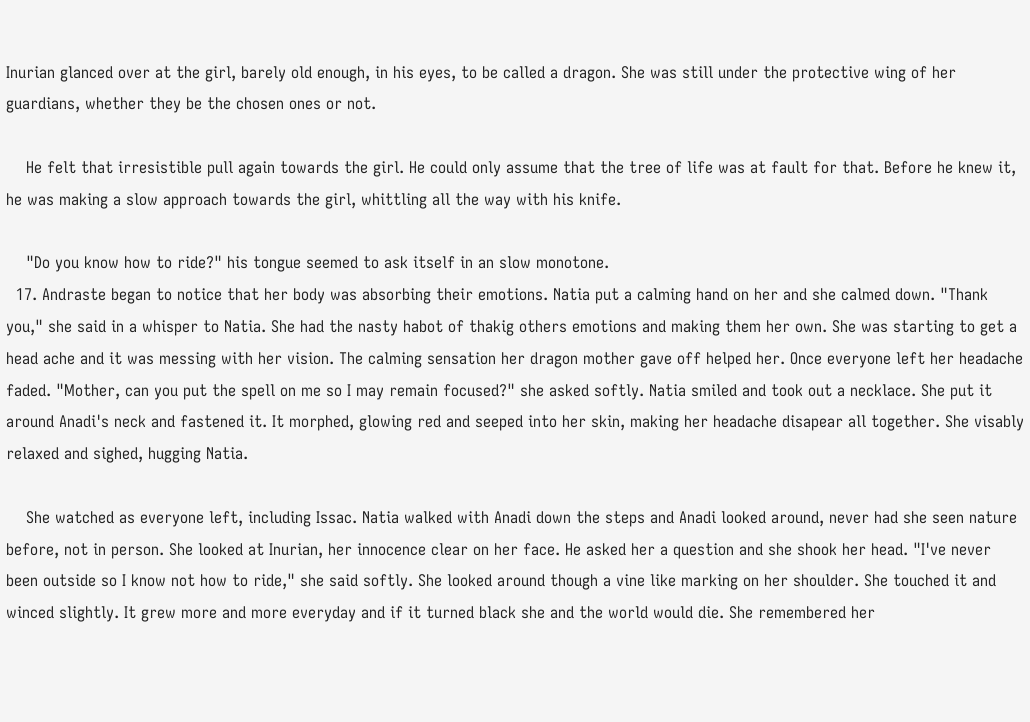Inurian glanced over at the girl, barely old enough, in his eyes, to be called a dragon. She was still under the protective wing of her guardians, whether they be the chosen ones or not.

    He felt that irresistible pull again towards the girl. He could only assume that the tree of life was at fault for that. Before he knew it, he was making a slow approach towards the girl, whittling all the way with his knife.

    "Do you know how to ride?" his tongue seemed to ask itself in an slow monotone.
  17. Andraste began to notice that her body was absorbing their emotions. Natia put a calming hand on her and she calmed down. "Thank you," she said in a whisper to Natia. She had the nasty habot of thakig others emotions and making them her own. She was starting to get a head ache and it was messing with her vision. The calming sensation her dragon mother gave off helped her. Once everyone left her headache faded. "Mother, can you put the spell on me so I may remain focused?" she asked softly. Natia smiled and took out a necklace. She put it around Anadi's neck and fastened it. It morphed, glowing red and seeped into her skin, making her headache disapear all together. She visably relaxed and sighed, hugging Natia.

    She watched as everyone left, including Issac. Natia walked with Anadi down the steps and Anadi looked around, never had she seen nature before, not in person. She looked at Inurian, her innocence clear on her face. He asked her a question and she shook her head. "I've never been outside so I know not how to ride," she said softly. She looked around though a vine like marking on her shoulder. She touched it and winced slightly. It grew more and more everyday and if it turned black she and the world would die. She remembered her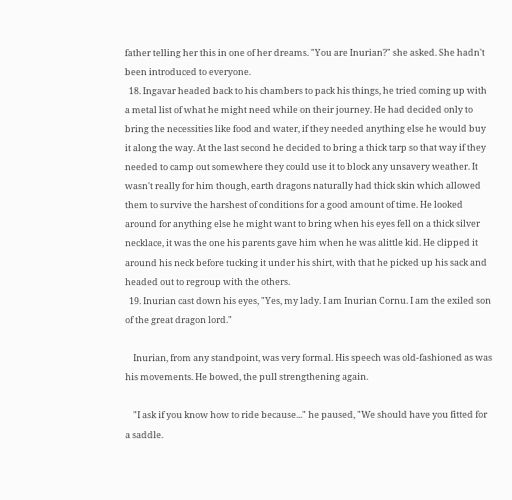father telling her this in one of her dreams. "You are Inurian?" she asked. She hadn't been introduced to everyone.
  18. Ingavar headed back to his chambers to pack his things, he tried coming up with a metal list of what he might need while on their journey. He had decided only to bring the necessities like food and water, if they needed anything else he would buy it along the way. At the last second he decided to bring a thick tarp so that way if they needed to camp out somewhere they could use it to block any unsavery weather. It wasn't really for him though, earth dragons naturally had thick skin which allowed them to survive the harshest of conditions for a good amount of time. He looked around for anything else he might want to bring when his eyes fell on a thick silver necklace, it was the one his parents gave him when he was alittle kid. He clipped it around his neck before tucking it under his shirt, with that he picked up his sack and headed out to regroup with the others.
  19. Inurian cast down his eyes, "Yes, my lady. I am Inurian Cornu. I am the exiled son of the great dragon lord."

    Inurian, from any standpoint, was very formal. His speech was old-fashioned as was his movements. He bowed, the pull strengthening again.

    "I ask if you know how to ride because..." he paused, "We should have you fitted for a saddle.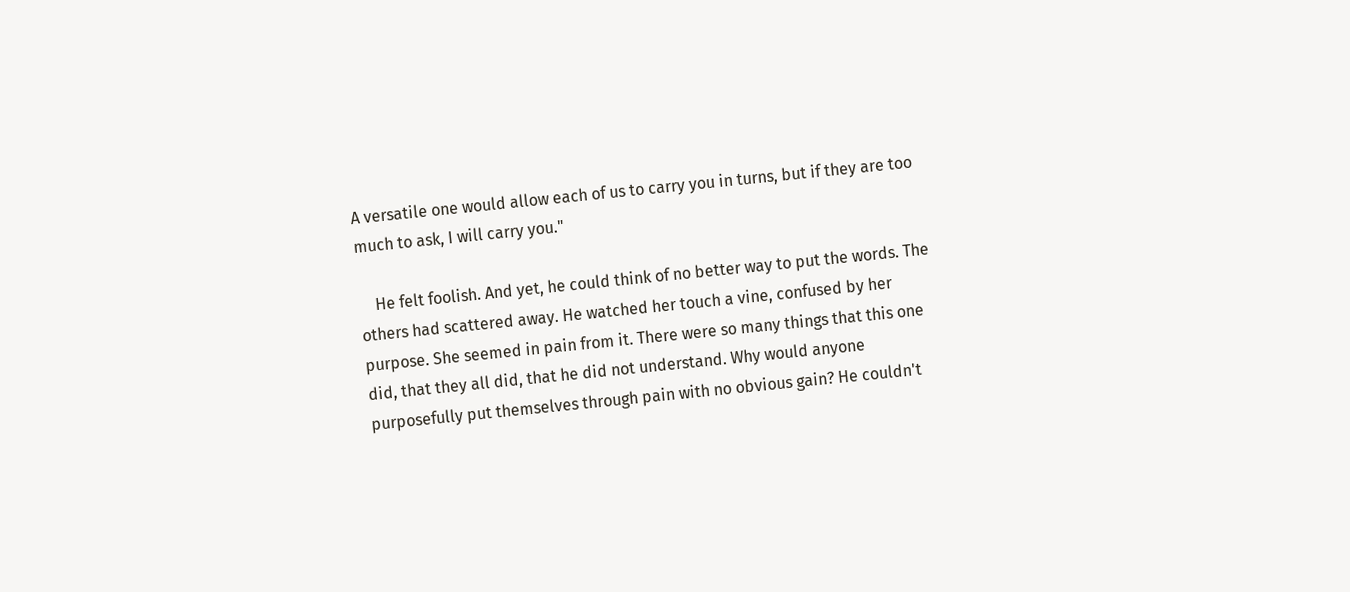A versatile one would allow each of us to carry you in turns, but if they are too much to ask, I will carry you."

    He felt foolish. And yet, he could think of no better way to put the words. The others had scattered away. He watched her touch a vine, confused by her purpose. She seemed in pain from it. There were so many things that this one did, that they all did, that he did not understand. Why would anyone purposefully put themselves through pain with no obvious gain? He couldn't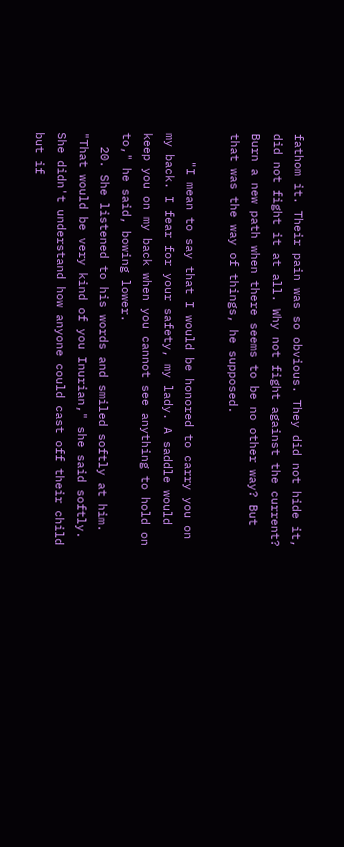fathom it. Their pain was so obvious. They did not hide it, did not fight it at all. Why not fight against the current? Burn a new path when there seems to be no other way? But that was the way of things, he supposed.

    "I mean to say that I would be honored to carry you on my back. I fear for your safety, my lady. A saddle would keep you on my back when you cannot see anything to hold on to," he said, bowing lower.
  20. She listened to his words and smiled softly at him. "That would be very kind of you Inurian," she said softly. She didn't understand how anyone could cast off their child but if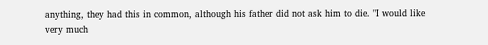anything, they had this in common, although his father did not ask him to die. "I would like very much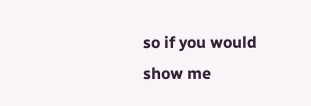so if you would show me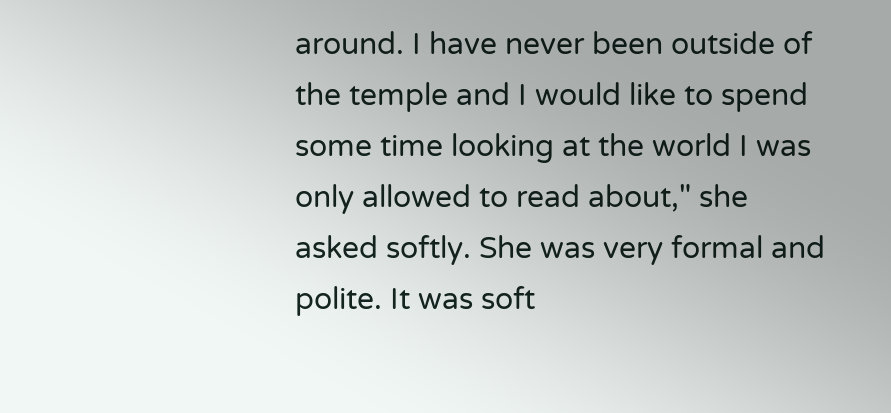around. I have never been outside of the temple and I would like to spend some time looking at the world I was only allowed to read about," she asked softly. She was very formal and polite. It was soft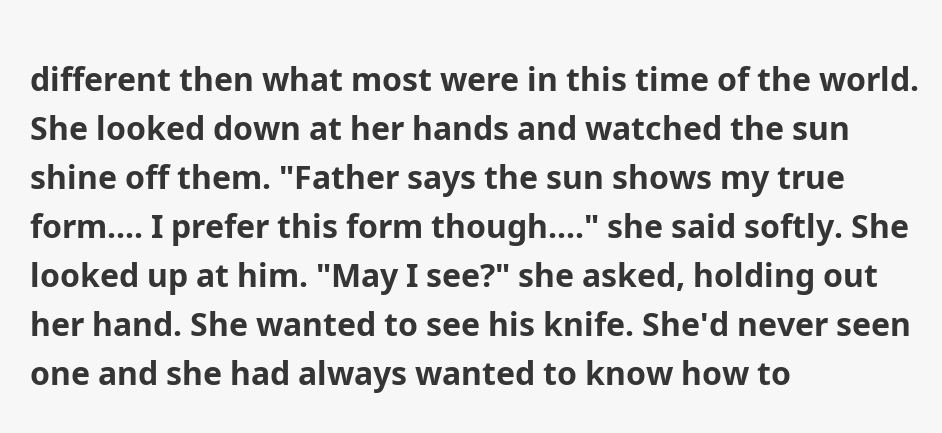different then what most were in this time of the world. She looked down at her hands and watched the sun shine off them. "Father says the sun shows my true form.... I prefer this form though...." she said softly. She looked up at him. "May I see?" she asked, holding out her hand. She wanted to see his knife. She'd never seen one and she had always wanted to know how to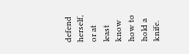defend herself, or at least know how to hold a knife.